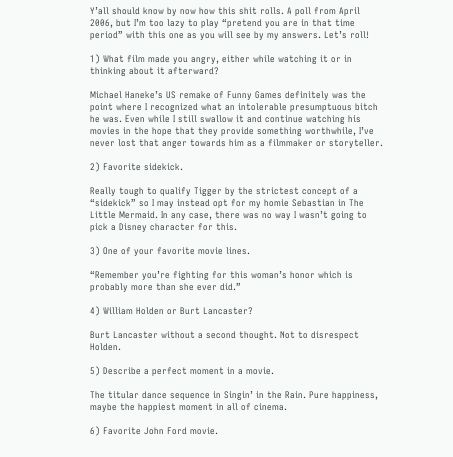Y’all should know by now how this shit rolls. A poll from April 2006, but I’m too lazy to play “pretend you are in that time period” with this one as you will see by my answers. Let’s roll!

1) What film made you angry, either while watching it or in thinking about it afterward?

Michael Haneke’s US remake of Funny Games definitely was the point where I recognized what an intolerable presumptuous bitch he was. Even while I still swallow it and continue watching his movies in the hope that they provide something worthwhile, I’ve never lost that anger towards him as a filmmaker or storyteller.

2) Favorite sidekick.

Really tough to qualify Tigger by the strictest concept of a “sidekick” so I may instead opt for my homie Sebastian in The Little Mermaid. In any case, there was no way I wasn’t going to pick a Disney character for this.

3) One of your favorite movie lines.

“Remember you’re fighting for this woman’s honor which is probably more than she ever did.”

4) William Holden or Burt Lancaster?

Burt Lancaster without a second thought. Not to disrespect Holden.

5) Describe a perfect moment in a movie.

The titular dance sequence in Singin’ in the Rain. Pure happiness, maybe the happiest moment in all of cinema.

6) Favorite John Ford movie.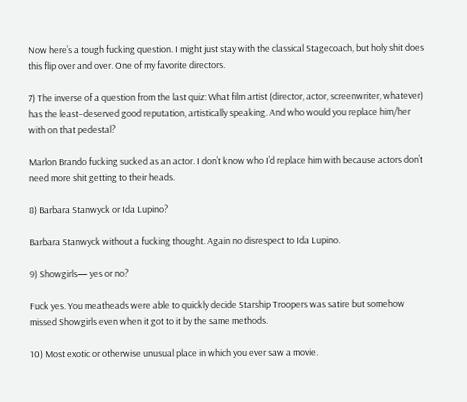Now here’s a tough fucking question. I might just stay with the classical Stagecoach, but holy shit does this flip over and over. One of my favorite directors.

7) The inverse of a question from the last quiz: What film artist (director, actor, screenwriter, whatever) has the least–deserved good reputation, artistically speaking. And who would you replace him/her with on that pedestal?

Marlon Brando fucking sucked as an actor. I don’t know who I’d replace him with because actors don’t need more shit getting to their heads.

8) Barbara Stanwyck or Ida Lupino?

Barbara Stanwyck without a fucking thought. Again no disrespect to Ida Lupino.

9) Showgirls— yes or no?

Fuck yes. You meatheads were able to quickly decide Starship Troopers was satire but somehow missed Showgirls even when it got to it by the same methods.

10) Most exotic or otherwise unusual place in which you ever saw a movie.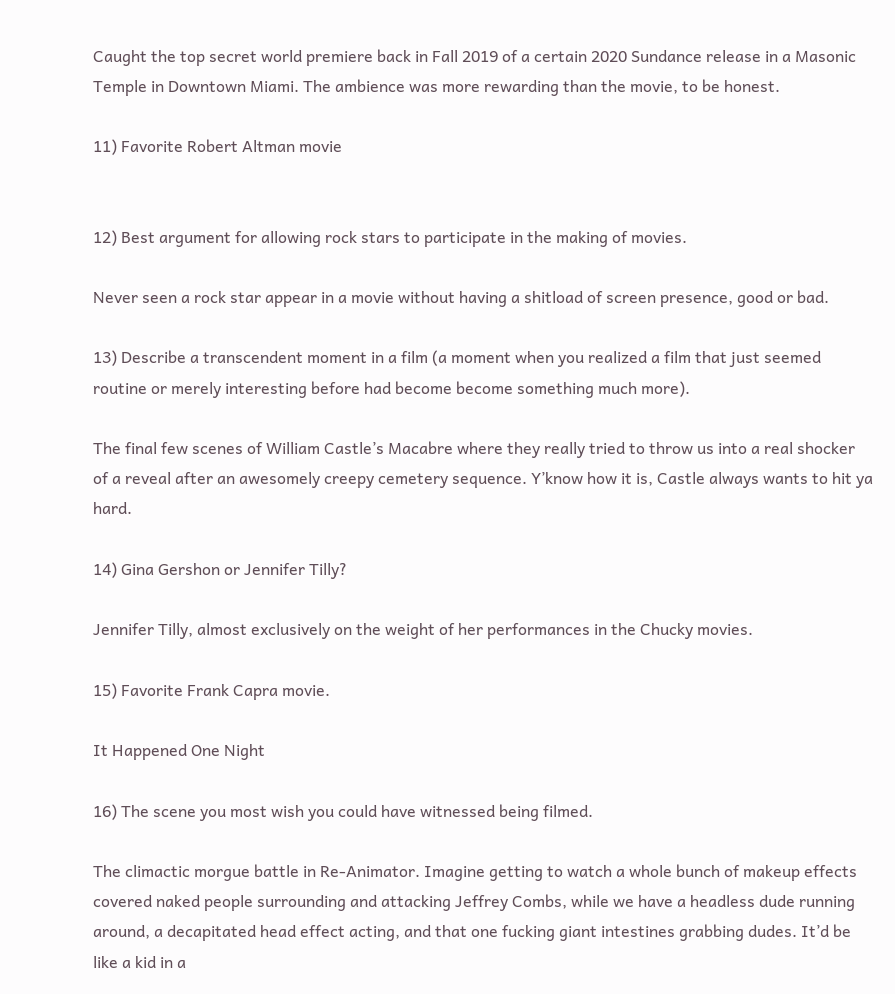Caught the top secret world premiere back in Fall 2019 of a certain 2020 Sundance release in a Masonic Temple in Downtown Miami. The ambience was more rewarding than the movie, to be honest.

11) Favorite Robert Altman movie


12) Best argument for allowing rock stars to participate in the making of movies.

Never seen a rock star appear in a movie without having a shitload of screen presence, good or bad.

13) Describe a transcendent moment in a film (a moment when you realized a film that just seemed routine or merely interesting before had become become something much more).

The final few scenes of William Castle’s Macabre where they really tried to throw us into a real shocker of a reveal after an awesomely creepy cemetery sequence. Y’know how it is, Castle always wants to hit ya hard.

14) Gina Gershon or Jennifer Tilly?

Jennifer Tilly, almost exclusively on the weight of her performances in the Chucky movies.

15) Favorite Frank Capra movie.

It Happened One Night

16) The scene you most wish you could have witnessed being filmed.

The climactic morgue battle in Re-Animator. Imagine getting to watch a whole bunch of makeup effects covered naked people surrounding and attacking Jeffrey Combs, while we have a headless dude running around, a decapitated head effect acting, and that one fucking giant intestines grabbing dudes. It’d be like a kid in a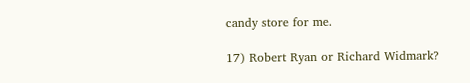candy store for me.

17) Robert Ryan or Richard Widmark?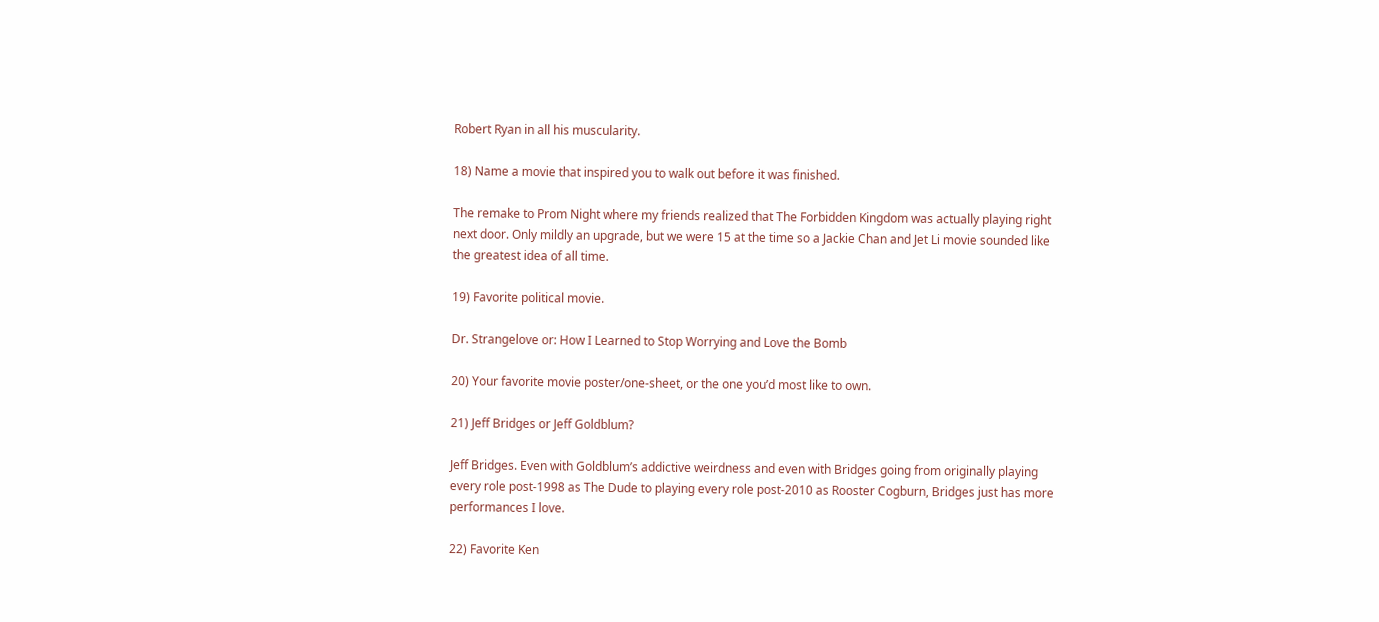Robert Ryan in all his muscularity.

18) Name a movie that inspired you to walk out before it was finished.

The remake to Prom Night where my friends realized that The Forbidden Kingdom was actually playing right next door. Only mildly an upgrade, but we were 15 at the time so a Jackie Chan and Jet Li movie sounded like the greatest idea of all time.

19) Favorite political movie.

Dr. Strangelove or: How I Learned to Stop Worrying and Love the Bomb

20) Your favorite movie poster/one-sheet, or the one you’d most like to own.

21) Jeff Bridges or Jeff Goldblum?

Jeff Bridges. Even with Goldblum’s addictive weirdness and even with Bridges going from originally playing every role post-1998 as The Dude to playing every role post-2010 as Rooster Cogburn, Bridges just has more performances I love.

22) Favorite Ken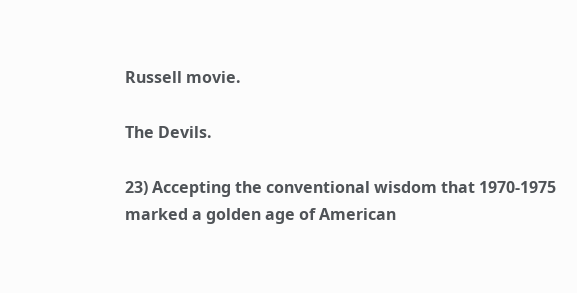Russell movie.

The Devils.

23) Accepting the conventional wisdom that 1970-1975 marked a golden age of American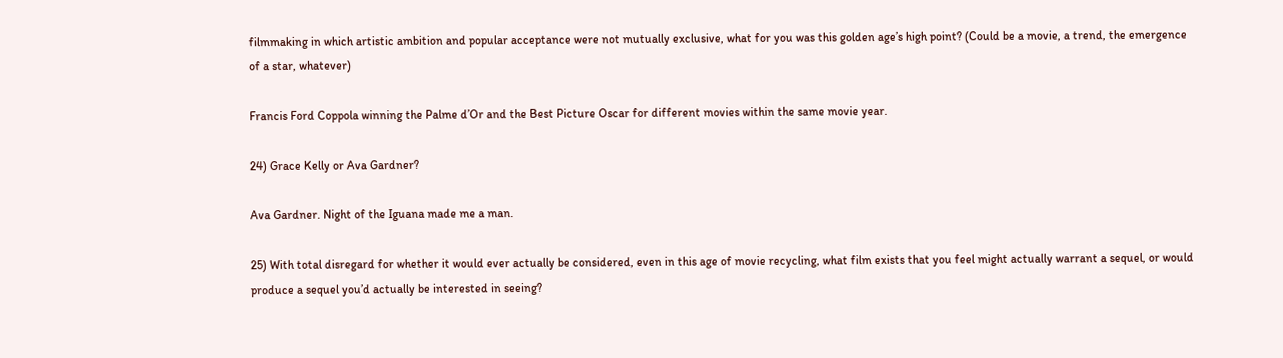filmmaking in which artistic ambition and popular acceptance were not mutually exclusive, what for you was this golden age’s high point? (Could be a movie, a trend, the emergence of a star, whatever)

Francis Ford Coppola winning the Palme d’Or and the Best Picture Oscar for different movies within the same movie year.

24) Grace Kelly or Ava Gardner?

Ava Gardner. Night of the Iguana made me a man.

25) With total disregard for whether it would ever actually be considered, even in this age of movie recycling, what film exists that you feel might actually warrant a sequel, or would produce a sequel you’d actually be interested in seeing?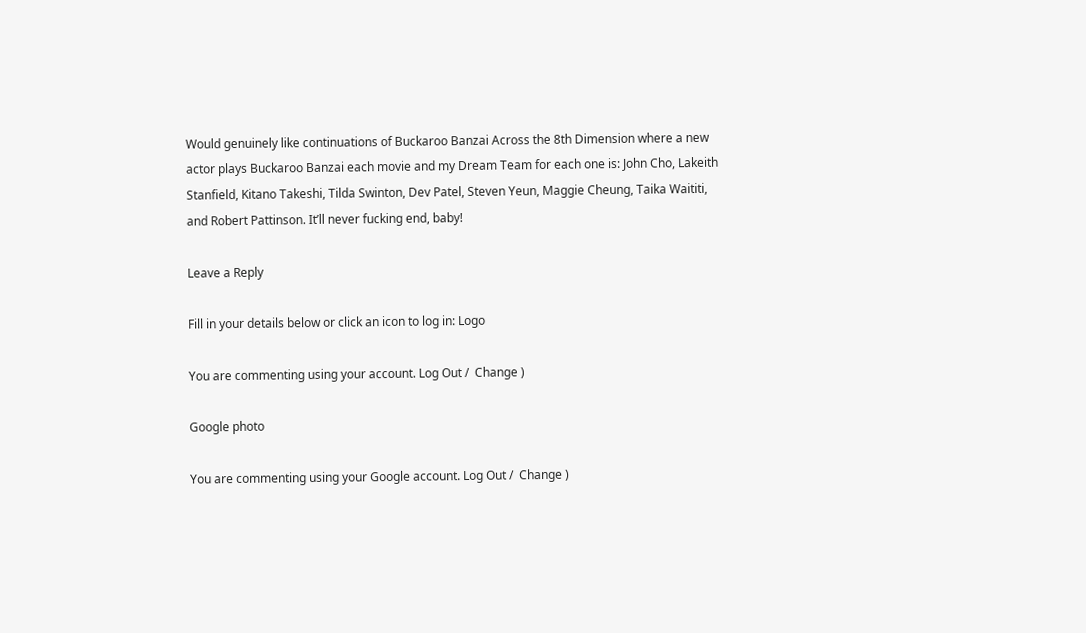Would genuinely like continuations of Buckaroo Banzai Across the 8th Dimension where a new actor plays Buckaroo Banzai each movie and my Dream Team for each one is: John Cho, Lakeith Stanfield, Kitano Takeshi, Tilda Swinton, Dev Patel, Steven Yeun, Maggie Cheung, Taika Waititi, and Robert Pattinson. It’ll never fucking end, baby!

Leave a Reply

Fill in your details below or click an icon to log in: Logo

You are commenting using your account. Log Out /  Change )

Google photo

You are commenting using your Google account. Log Out /  Change )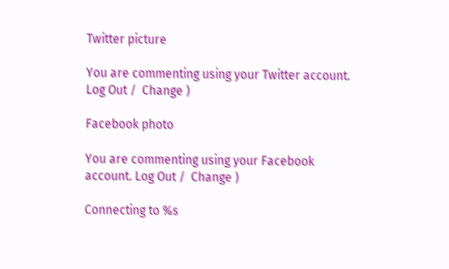Twitter picture

You are commenting using your Twitter account. Log Out /  Change )

Facebook photo

You are commenting using your Facebook account. Log Out /  Change )

Connecting to %s